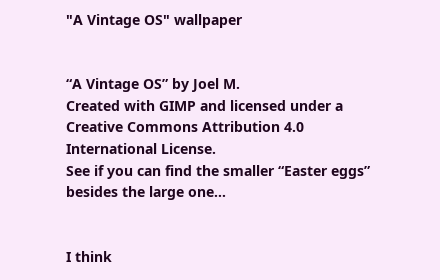"A Vintage OS" wallpaper


“A Vintage OS” by Joel M.
Created with GIMP and licensed under a Creative Commons Attribution 4.0 International License.
See if you can find the smaller “Easter eggs” besides the large one…


I think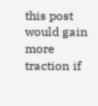this post would gain more traction if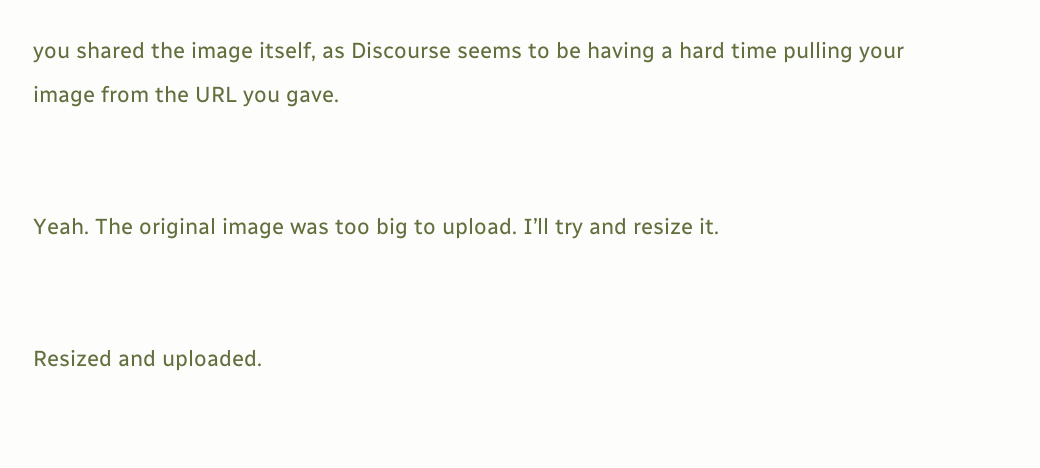you shared the image itself, as Discourse seems to be having a hard time pulling your image from the URL you gave.


Yeah. The original image was too big to upload. I’ll try and resize it.


Resized and uploaded.